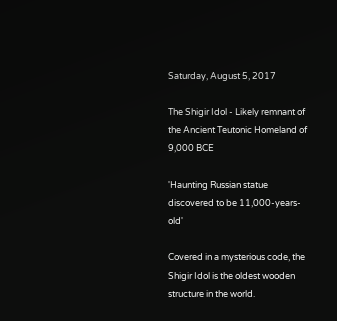Saturday, August 5, 2017

The Shigir Idol - Likely remnant of the Ancient Teutonic Homeland of 9,000 BCE

'Haunting Russian statue discovered to be 11,000-years-old'

Covered in a mysterious code, the Shigir Idol is the oldest wooden structure in the world.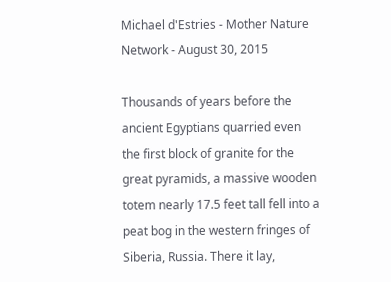Michael d'Estries - Mother Nature Network - August 30, 2015

Thousands of years before the ancient Egyptians quarried even the first block of granite for the great pyramids, a massive wooden totem nearly 17.5 feet tall fell into a peat bog in the western fringes of Siberia, Russia. There it lay,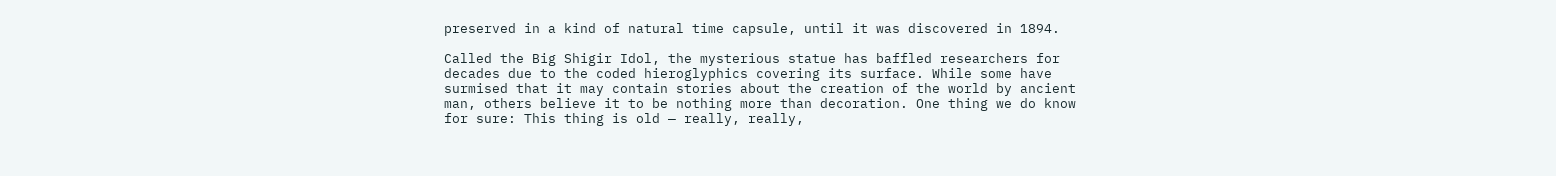preserved in a kind of natural time capsule, until it was discovered in 1894.

Called the Big Shigir Idol, the mysterious statue has baffled researchers for decades due to the coded hieroglyphics covering its surface. While some have surmised that it may contain stories about the creation of the world by ancient man, others believe it to be nothing more than decoration. One thing we do know for sure: This thing is old — really, really,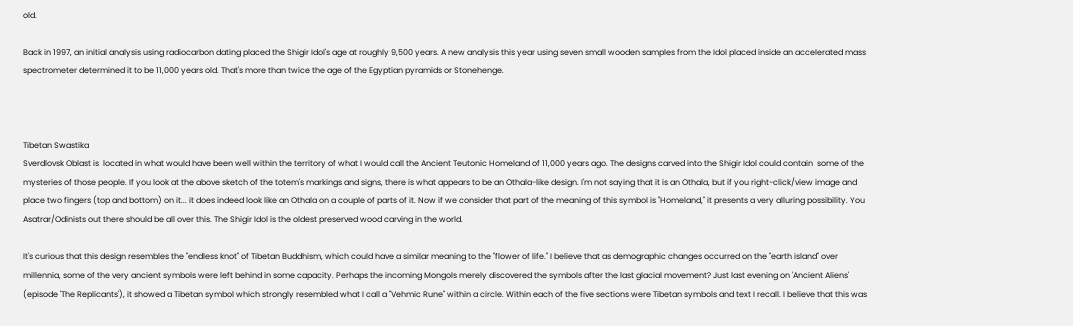old.

Back in 1997, an initial analysis using radiocarbon dating placed the Shigir Idol's age at roughly 9,500 years. A new analysis this year using seven small wooden samples from the Idol placed inside an accelerated mass spectrometer determined it to be 11,000 years old. That's more than twice the age of the Egyptian pyramids or Stonehenge.



Tibetan Swastika
Sverdlovsk Oblast is  located in what would have been well within the territory of what I would call the Ancient Teutonic Homeland of 11,000 years ago. The designs carved into the Shigir Idol could contain  some of the mysteries of those people. If you look at the above sketch of the totem's markings and signs, there is what appears to be an Othala-like design. I'm not saying that it is an Othala, but if you right-click/view image and place two fingers (top and bottom) on it... it does indeed look like an Othala on a couple of parts of it. Now if we consider that part of the meaning of this symbol is "Homeland," it presents a very alluring possibility. You Asatrar/Odinists out there should be all over this. The Shigir Idol is the oldest preserved wood carving in the world.

It's curious that this design resembles the "endless knot" of Tibetan Buddhism, which could have a similar meaning to the "flower of life." I believe that as demographic changes occurred on the "earth island" over millennia, some of the very ancient symbols were left behind in some capacity. Perhaps the incoming Mongols merely discovered the symbols after the last glacial movement? Just last evening on 'Ancient Aliens' (episode 'The Replicants'), it showed a Tibetan symbol which strongly resembled what I call a "Vehmic Rune" within a circle. Within each of the five sections were Tibetan symbols and text I recall. I believe that this was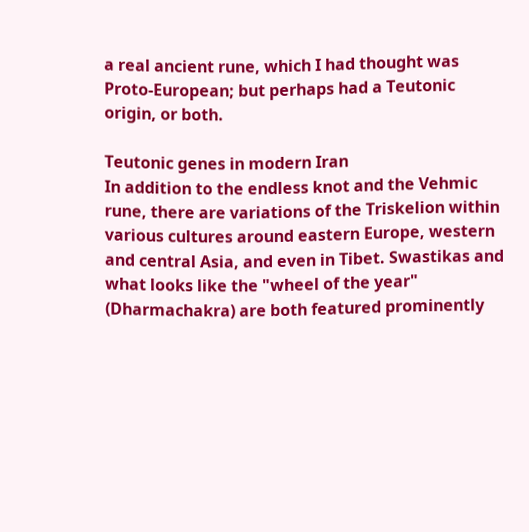a real ancient rune, which I had thought was Proto-European; but perhaps had a Teutonic origin, or both.

Teutonic genes in modern Iran
In addition to the endless knot and the Vehmic rune, there are variations of the Triskelion within various cultures around eastern Europe, western and central Asia, and even in Tibet. Swastikas and what looks like the "wheel of the year" (Dharmachakra) are both featured prominently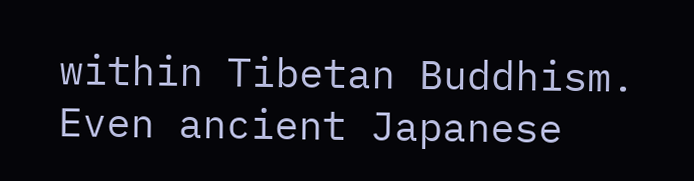within Tibetan Buddhism. Even ancient Japanese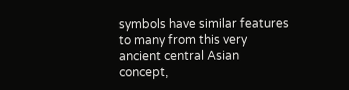symbols have similar features to many from this very ancient central Asian concept,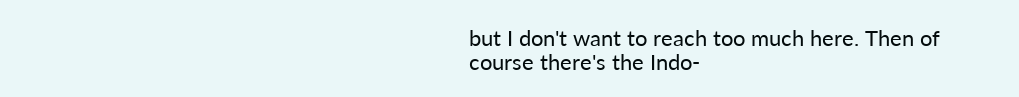but I don't want to reach too much here. Then of course there's the Indo-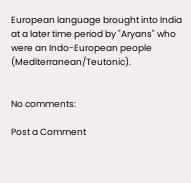European language brought into India at a later time period by "Aryans" who were an Indo-European people (Mediterranean/Teutonic).


No comments:

Post a Comment